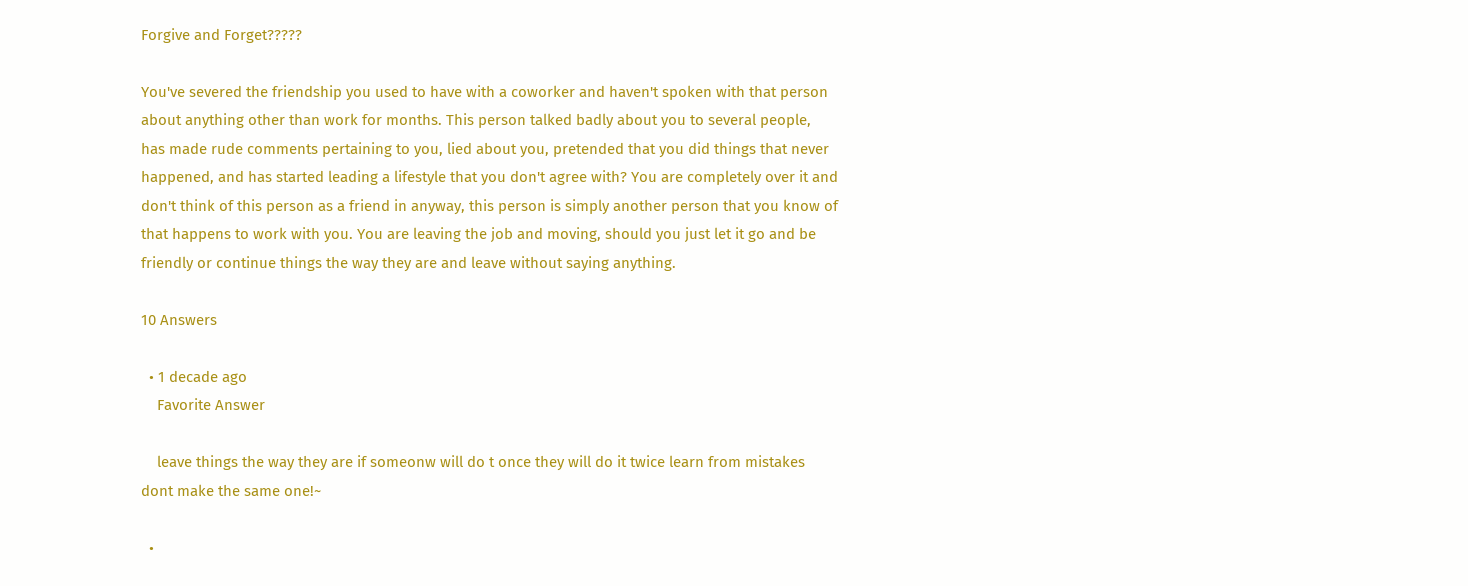Forgive and Forget?????

You've severed the friendship you used to have with a coworker and haven't spoken with that person about anything other than work for months. This person talked badly about you to several people, has made rude comments pertaining to you, lied about you, pretended that you did things that never happened, and has started leading a lifestyle that you don't agree with? You are completely over it and don't think of this person as a friend in anyway, this person is simply another person that you know of that happens to work with you. You are leaving the job and moving, should you just let it go and be friendly or continue things the way they are and leave without saying anything.

10 Answers

  • 1 decade ago
    Favorite Answer

    leave things the way they are if someonw will do t once they will do it twice learn from mistakes dont make the same one!~

  •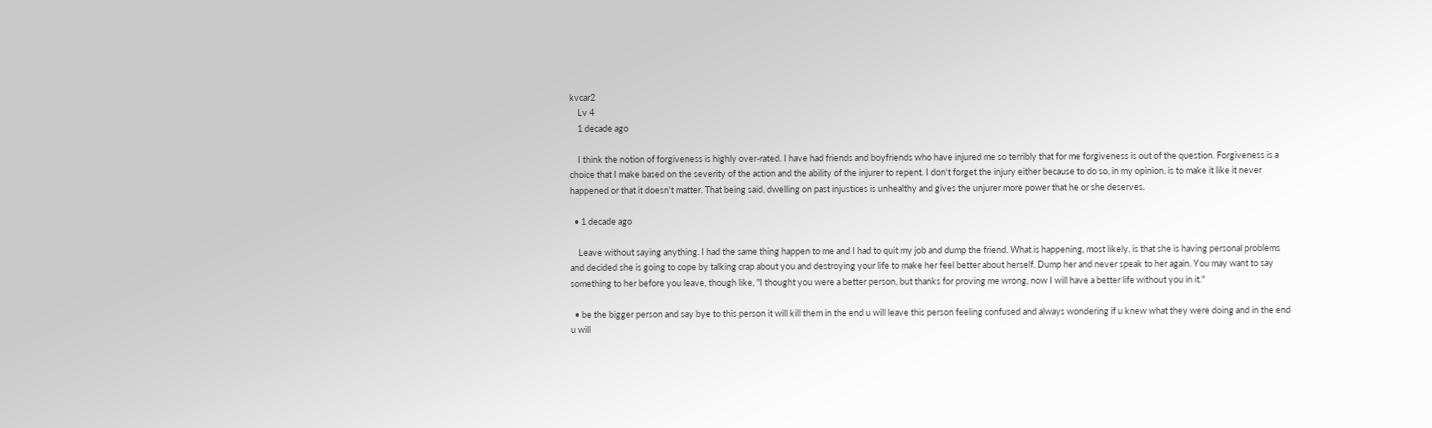kvcar2
    Lv 4
    1 decade ago

    I think the notion of forgiveness is highly over-rated. I have had friends and boyfriends who have injured me so terribly that for me forgiveness is out of the question. Forgiveness is a choice that I make based on the severity of the action and the ability of the injurer to repent. I don't forget the injury either because to do so, in my opinion, is to make it like it never happened or that it doesn't matter. That being said, dwelling on past injustices is unhealthy and gives the unjurer more power that he or she deserves.

  • 1 decade ago

    Leave without saying anything. I had the same thing happen to me and I had to quit my job and dump the friend. What is happening, most likely, is that she is having personal problems and decided she is going to cope by talking crap about you and destroying your life to make her feel better about herself. Dump her and never speak to her again. You may want to say something to her before you leave, though like, "I thought you were a better person, but thanks for proving me wrong, now I will have a better life without you in it."

  • be the bigger person and say bye to this person it will kill them in the end u will leave this person feeling confused and always wondering if u knew what they were doing and in the end u will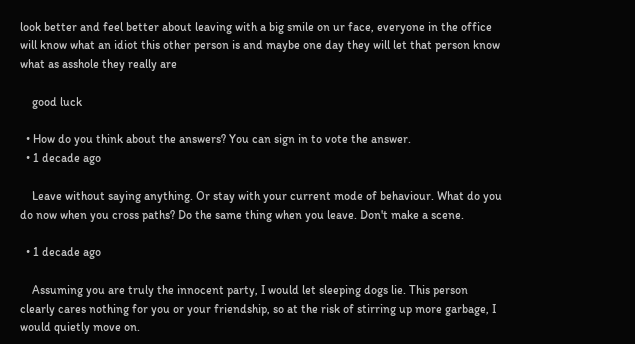look better and feel better about leaving with a big smile on ur face, everyone in the office will know what an idiot this other person is and maybe one day they will let that person know what as asshole they really are

    good luck

  • How do you think about the answers? You can sign in to vote the answer.
  • 1 decade ago

    Leave without saying anything. Or stay with your current mode of behaviour. What do you do now when you cross paths? Do the same thing when you leave. Don't make a scene.

  • 1 decade ago

    Assuming you are truly the innocent party, I would let sleeping dogs lie. This person clearly cares nothing for you or your friendship, so at the risk of stirring up more garbage, I would quietly move on.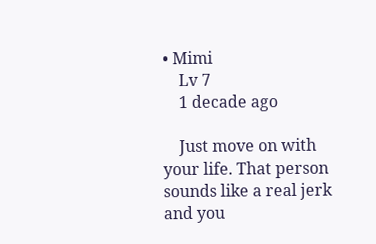• Mimi
    Lv 7
    1 decade ago

    Just move on with your life. That person sounds like a real jerk and you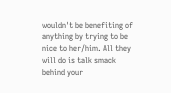wouldn't be benefiting of anything by trying to be nice to her/him. All they will do is talk smack behind your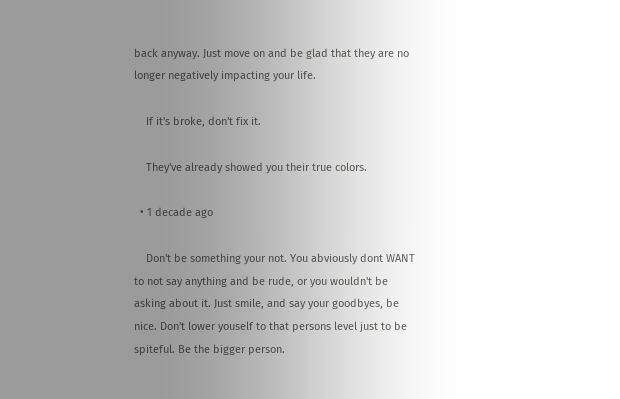back anyway. Just move on and be glad that they are no longer negatively impacting your life.

    If it's broke, don't fix it.

    They've already showed you their true colors.

  • 1 decade ago

    Don't be something your not. You abviously dont WANT to not say anything and be rude, or you wouldn't be asking about it. Just smile, and say your goodbyes, be nice. Don't lower youself to that persons level just to be spiteful. Be the bigger person.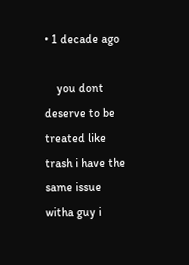• 1 decade ago

    you dont deserve to be treated like trash i have the same issue witha guy i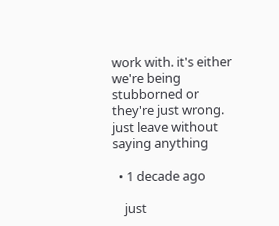work with. it's either we're being stubborned or they're just wrong. just leave without saying anything

  • 1 decade ago

    just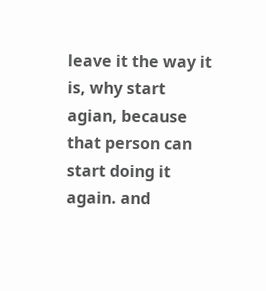leave it the way it is, why start agian, because that person can start doing it again. and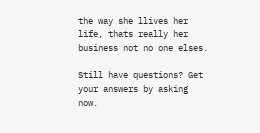the way she llives her life, thats really her business not no one elses.

Still have questions? Get your answers by asking now.